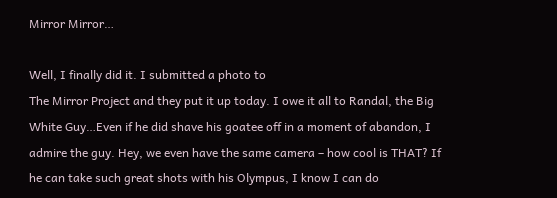Mirror Mirror…

Well, I finally did it. I submitted a photo to
The Mirror Project and they put it up today. I owe it all to Randal, the Big White Guy…Even if he did shave his goatee off in a moment of abandon, I admire the guy. Hey, we even have the same camera – how cool is THAT? If he can take such great shots with his Olympus, I know I can do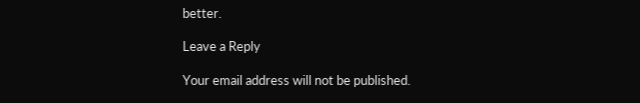better.

Leave a Reply

Your email address will not be published.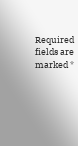Required fields are marked *